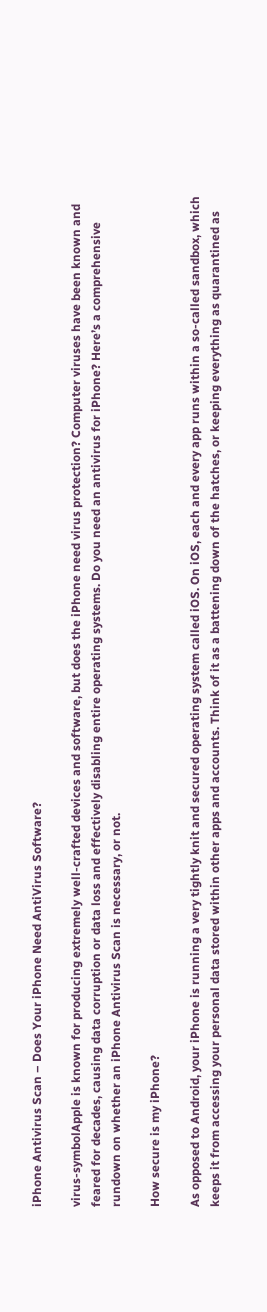iPhone Antivirus Scan – Does Your iPhone Need AntiVirus Software?

virus-symbolApple is known for producing extremely well-crafted devices and software, but does the iPhone need virus protection? Computer viruses have been known and feared for decades, causing data corruption or data loss and effectively disabling entire operating systems. Do you need an antivirus for iPhone? Here’s a comprehensive rundown on whether an iPhone Antivirus Scan is necessary, or not.

How secure is my iPhone?

As opposed to Android, your iPhone is running a very tightly knit and secured operating system called iOS. On iOS, each and every app runs within a so-called sandbox, which keeps it from accessing your personal data stored within other apps and accounts. Think of it as a battening down of the hatches, or keeping everything as quarantined as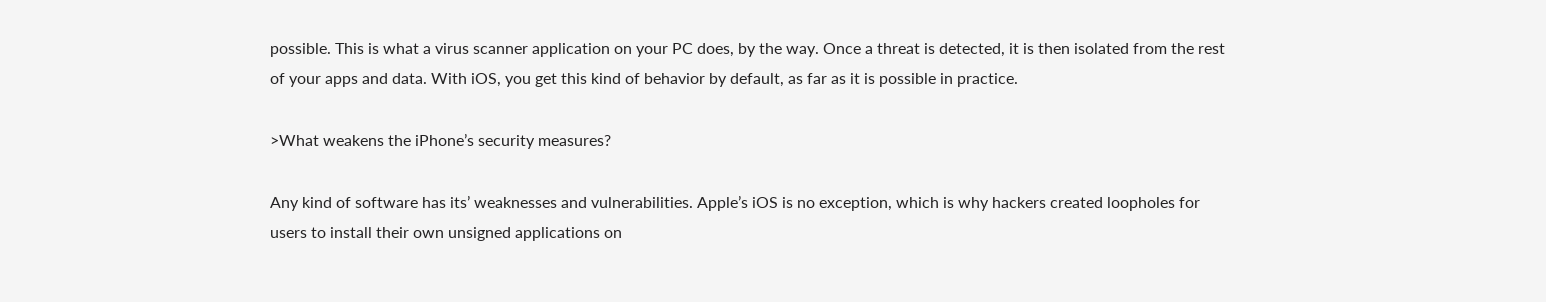possible. This is what a virus scanner application on your PC does, by the way. Once a threat is detected, it is then isolated from the rest of your apps and data. With iOS, you get this kind of behavior by default, as far as it is possible in practice.

>What weakens the iPhone’s security measures?

Any kind of software has its’ weaknesses and vulnerabilities. Apple’s iOS is no exception, which is why hackers created loopholes for users to install their own unsigned applications on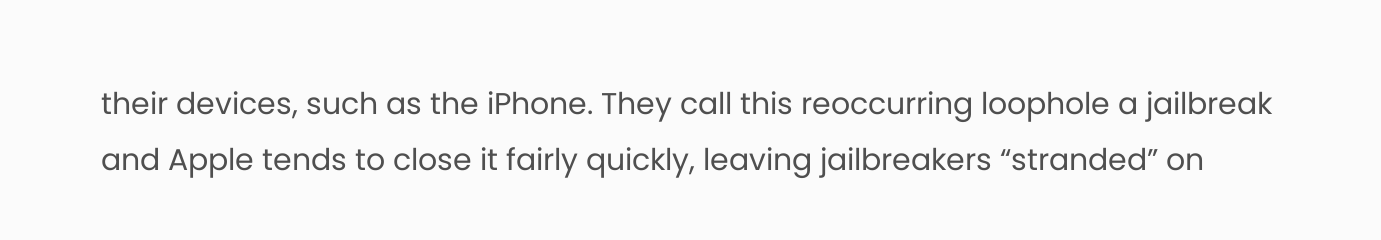their devices, such as the iPhone. They call this reoccurring loophole a jailbreak and Apple tends to close it fairly quickly, leaving jailbreakers “stranded” on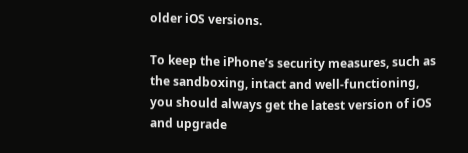older iOS versions.

To keep the iPhone’s security measures, such as the sandboxing, intact and well-functioning, you should always get the latest version of iOS and upgrade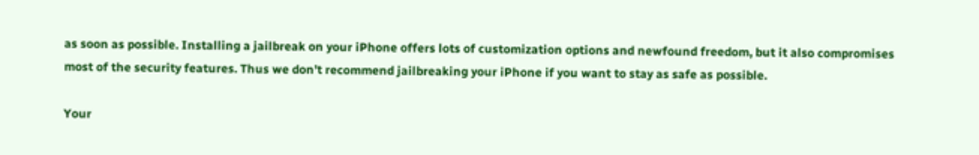as soon as possible. Installing a jailbreak on your iPhone offers lots of customization options and newfound freedom, but it also compromises most of the security features. Thus we don’t recommend jailbreaking your iPhone if you want to stay as safe as possible.

Your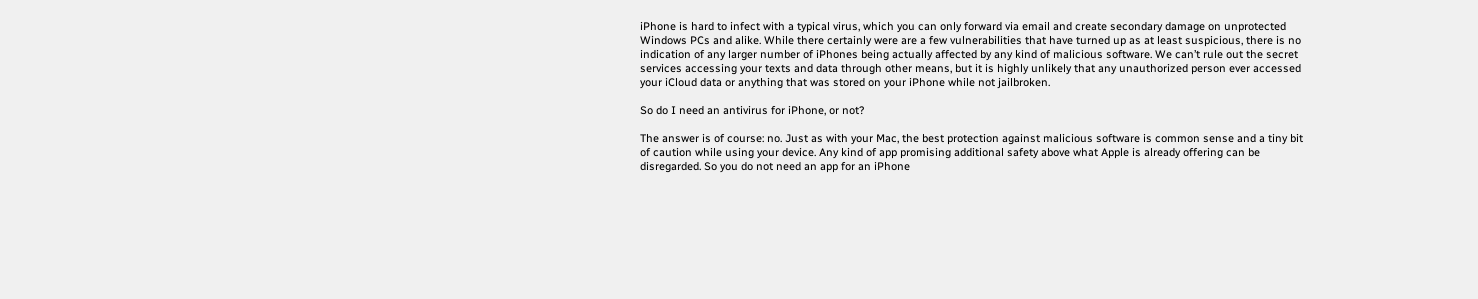iPhone is hard to infect with a typical virus, which you can only forward via email and create secondary damage on unprotected Windows PCs and alike. While there certainly were are a few vulnerabilities that have turned up as at least suspicious, there is no indication of any larger number of iPhones being actually affected by any kind of malicious software. We can’t rule out the secret services accessing your texts and data through other means, but it is highly unlikely that any unauthorized person ever accessed your iCloud data or anything that was stored on your iPhone while not jailbroken.

So do I need an antivirus for iPhone, or not?

The answer is of course: no. Just as with your Mac, the best protection against malicious software is common sense and a tiny bit of caution while using your device. Any kind of app promising additional safety above what Apple is already offering can be disregarded. So you do not need an app for an iPhone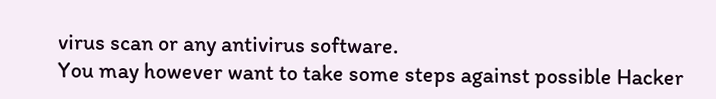virus scan or any antivirus software.
You may however want to take some steps against possible Hacker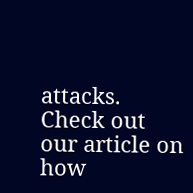attacks. Check out our article on how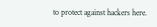to protect against hackers here.